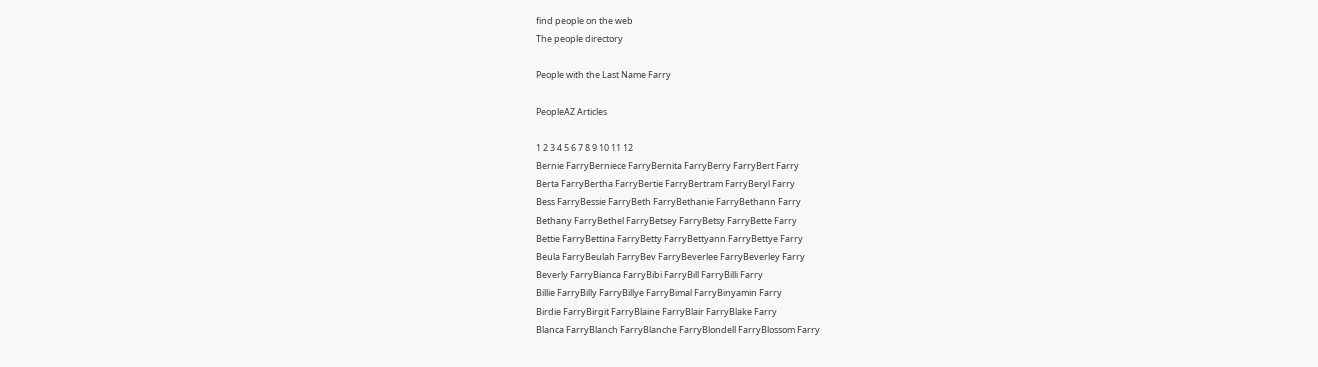find people on the web
The people directory

People with the Last Name Farry

PeopleAZ Articles

1 2 3 4 5 6 7 8 9 10 11 12
Bernie FarryBerniece FarryBernita FarryBerry FarryBert Farry
Berta FarryBertha FarryBertie FarryBertram FarryBeryl Farry
Bess FarryBessie FarryBeth FarryBethanie FarryBethann Farry
Bethany FarryBethel FarryBetsey FarryBetsy FarryBette Farry
Bettie FarryBettina FarryBetty FarryBettyann FarryBettye Farry
Beula FarryBeulah FarryBev FarryBeverlee FarryBeverley Farry
Beverly FarryBianca FarryBibi FarryBill FarryBilli Farry
Billie FarryBilly FarryBillye FarryBimal FarryBinyamin Farry
Birdie FarryBirgit FarryBlaine FarryBlair FarryBlake Farry
Blanca FarryBlanch FarryBlanche FarryBlondell FarryBlossom Farry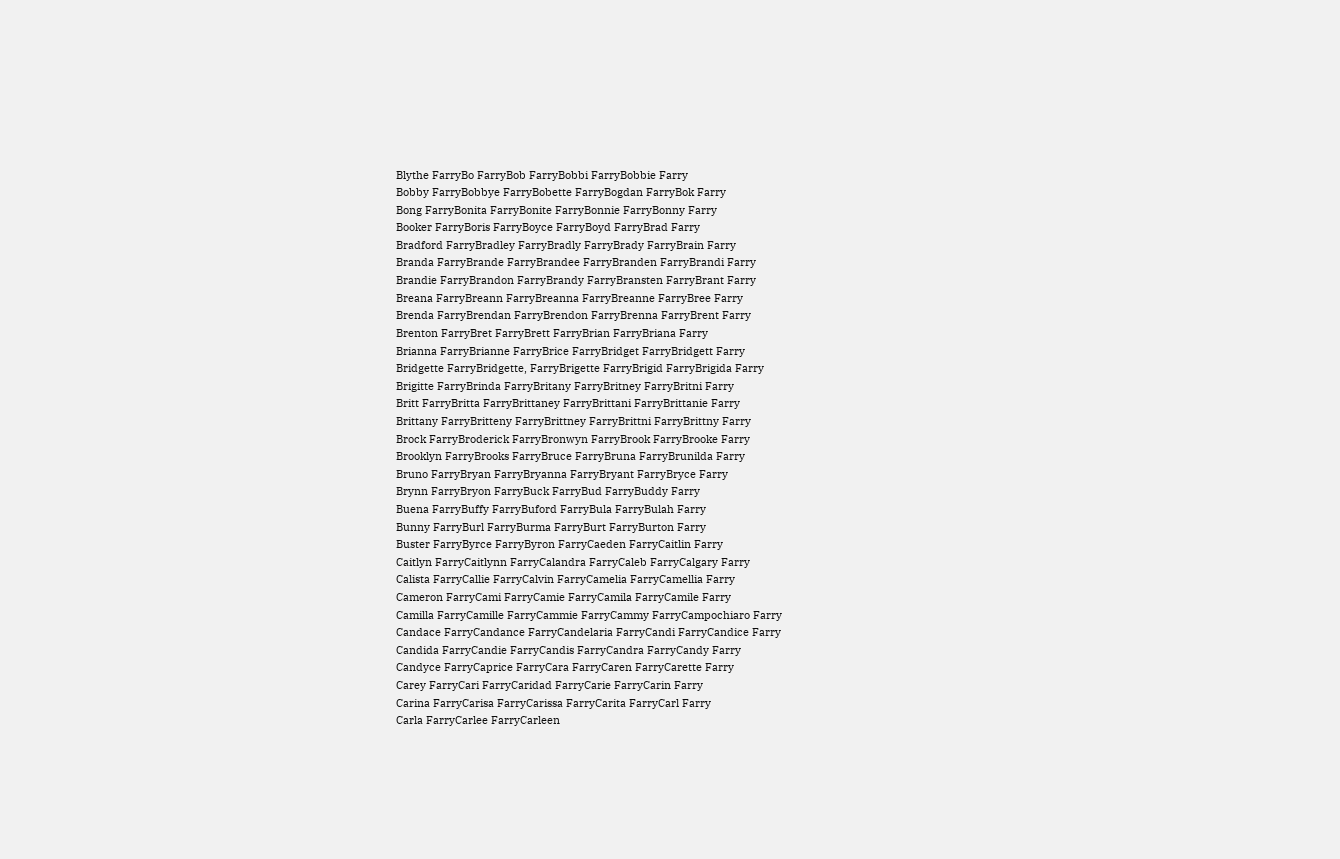Blythe FarryBo FarryBob FarryBobbi FarryBobbie Farry
Bobby FarryBobbye FarryBobette FarryBogdan FarryBok Farry
Bong FarryBonita FarryBonite FarryBonnie FarryBonny Farry
Booker FarryBoris FarryBoyce FarryBoyd FarryBrad Farry
Bradford FarryBradley FarryBradly FarryBrady FarryBrain Farry
Branda FarryBrande FarryBrandee FarryBranden FarryBrandi Farry
Brandie FarryBrandon FarryBrandy FarryBransten FarryBrant Farry
Breana FarryBreann FarryBreanna FarryBreanne FarryBree Farry
Brenda FarryBrendan FarryBrendon FarryBrenna FarryBrent Farry
Brenton FarryBret FarryBrett FarryBrian FarryBriana Farry
Brianna FarryBrianne FarryBrice FarryBridget FarryBridgett Farry
Bridgette FarryBridgette, FarryBrigette FarryBrigid FarryBrigida Farry
Brigitte FarryBrinda FarryBritany FarryBritney FarryBritni Farry
Britt FarryBritta FarryBrittaney FarryBrittani FarryBrittanie Farry
Brittany FarryBritteny FarryBrittney FarryBrittni FarryBrittny Farry
Brock FarryBroderick FarryBronwyn FarryBrook FarryBrooke Farry
Brooklyn FarryBrooks FarryBruce FarryBruna FarryBrunilda Farry
Bruno FarryBryan FarryBryanna FarryBryant FarryBryce Farry
Brynn FarryBryon FarryBuck FarryBud FarryBuddy Farry
Buena FarryBuffy FarryBuford FarryBula FarryBulah Farry
Bunny FarryBurl FarryBurma FarryBurt FarryBurton Farry
Buster FarryByrce FarryByron FarryCaeden FarryCaitlin Farry
Caitlyn FarryCaitlynn FarryCalandra FarryCaleb FarryCalgary Farry
Calista FarryCallie FarryCalvin FarryCamelia FarryCamellia Farry
Cameron FarryCami FarryCamie FarryCamila FarryCamile Farry
Camilla FarryCamille FarryCammie FarryCammy FarryCampochiaro Farry
Candace FarryCandance FarryCandelaria FarryCandi FarryCandice Farry
Candida FarryCandie FarryCandis FarryCandra FarryCandy Farry
Candyce FarryCaprice FarryCara FarryCaren FarryCarette Farry
Carey FarryCari FarryCaridad FarryCarie FarryCarin Farry
Carina FarryCarisa FarryCarissa FarryCarita FarryCarl Farry
Carla FarryCarlee FarryCarleen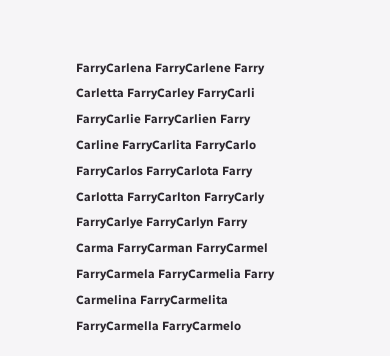FarryCarlena FarryCarlene Farry
Carletta FarryCarley FarryCarli FarryCarlie FarryCarlien Farry
Carline FarryCarlita FarryCarlo FarryCarlos FarryCarlota Farry
Carlotta FarryCarlton FarryCarly FarryCarlye FarryCarlyn Farry
Carma FarryCarman FarryCarmel FarryCarmela FarryCarmelia Farry
Carmelina FarryCarmelita FarryCarmella FarryCarmelo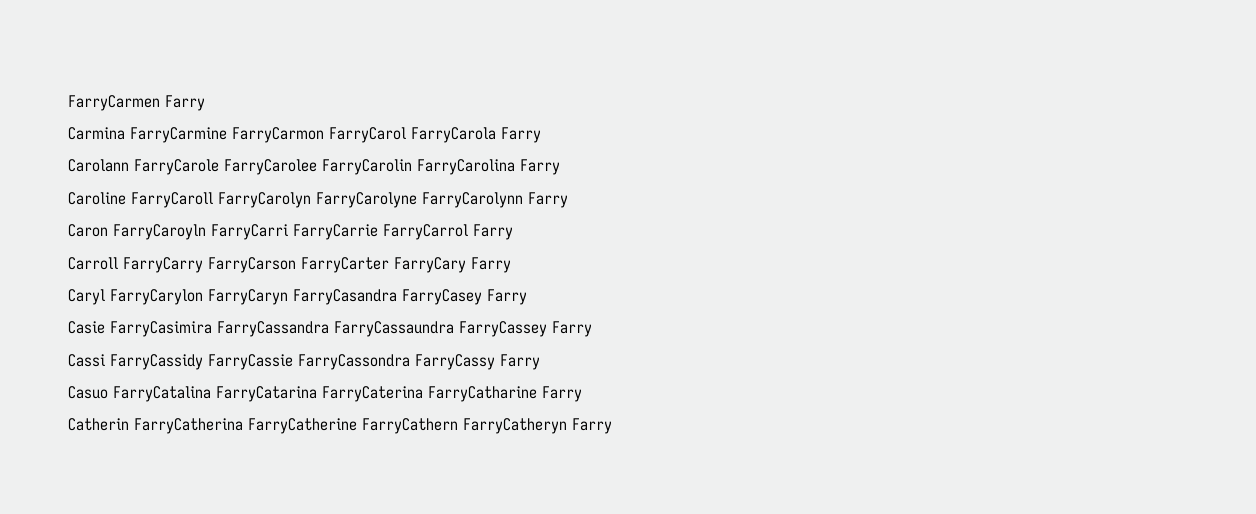FarryCarmen Farry
Carmina FarryCarmine FarryCarmon FarryCarol FarryCarola Farry
Carolann FarryCarole FarryCarolee FarryCarolin FarryCarolina Farry
Caroline FarryCaroll FarryCarolyn FarryCarolyne FarryCarolynn Farry
Caron FarryCaroyln FarryCarri FarryCarrie FarryCarrol Farry
Carroll FarryCarry FarryCarson FarryCarter FarryCary Farry
Caryl FarryCarylon FarryCaryn FarryCasandra FarryCasey Farry
Casie FarryCasimira FarryCassandra FarryCassaundra FarryCassey Farry
Cassi FarryCassidy FarryCassie FarryCassondra FarryCassy Farry
Casuo FarryCatalina FarryCatarina FarryCaterina FarryCatharine Farry
Catherin FarryCatherina FarryCatherine FarryCathern FarryCatheryn Farry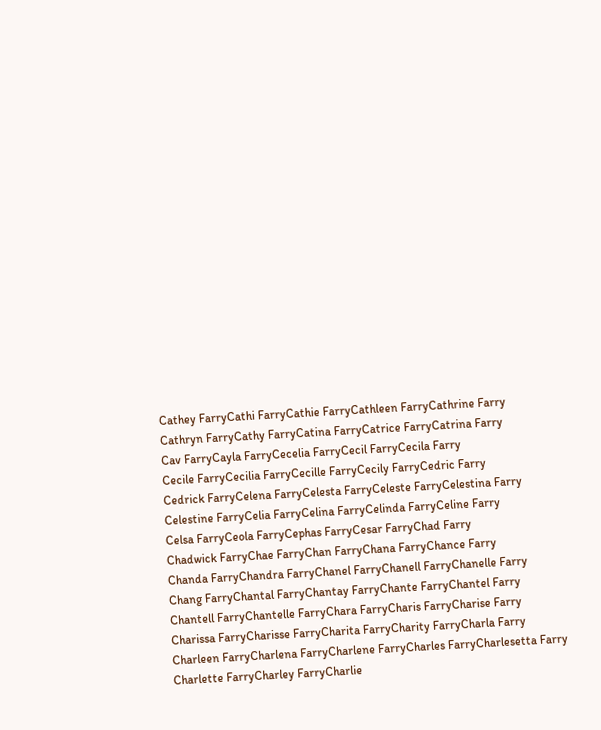Cathey FarryCathi FarryCathie FarryCathleen FarryCathrine Farry
Cathryn FarryCathy FarryCatina FarryCatrice FarryCatrina Farry
Cav FarryCayla FarryCecelia FarryCecil FarryCecila Farry
Cecile FarryCecilia FarryCecille FarryCecily FarryCedric Farry
Cedrick FarryCelena FarryCelesta FarryCeleste FarryCelestina Farry
Celestine FarryCelia FarryCelina FarryCelinda FarryCeline Farry
Celsa FarryCeola FarryCephas FarryCesar FarryChad Farry
Chadwick FarryChae FarryChan FarryChana FarryChance Farry
Chanda FarryChandra FarryChanel FarryChanell FarryChanelle Farry
Chang FarryChantal FarryChantay FarryChante FarryChantel Farry
Chantell FarryChantelle FarryChara FarryCharis FarryCharise Farry
Charissa FarryCharisse FarryCharita FarryCharity FarryCharla Farry
Charleen FarryCharlena FarryCharlene FarryCharles FarryCharlesetta Farry
Charlette FarryCharley FarryCharlie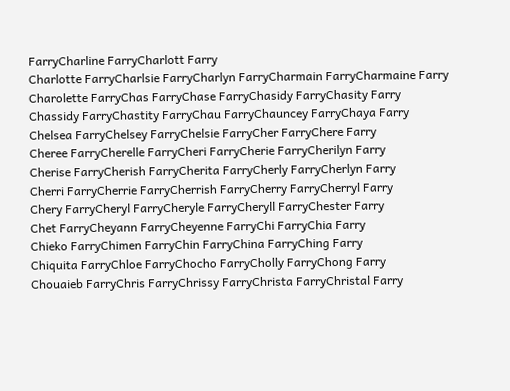FarryCharline FarryCharlott Farry
Charlotte FarryCharlsie FarryCharlyn FarryCharmain FarryCharmaine Farry
Charolette FarryChas FarryChase FarryChasidy FarryChasity Farry
Chassidy FarryChastity FarryChau FarryChauncey FarryChaya Farry
Chelsea FarryChelsey FarryChelsie FarryCher FarryChere Farry
Cheree FarryCherelle FarryCheri FarryCherie FarryCherilyn Farry
Cherise FarryCherish FarryCherita FarryCherly FarryCherlyn Farry
Cherri FarryCherrie FarryCherrish FarryCherry FarryCherryl Farry
Chery FarryCheryl FarryCheryle FarryCheryll FarryChester Farry
Chet FarryCheyann FarryCheyenne FarryChi FarryChia Farry
Chieko FarryChimen FarryChin FarryChina FarryChing Farry
Chiquita FarryChloe FarryChocho FarryCholly FarryChong Farry
Chouaieb FarryChris FarryChrissy FarryChrista FarryChristal Farry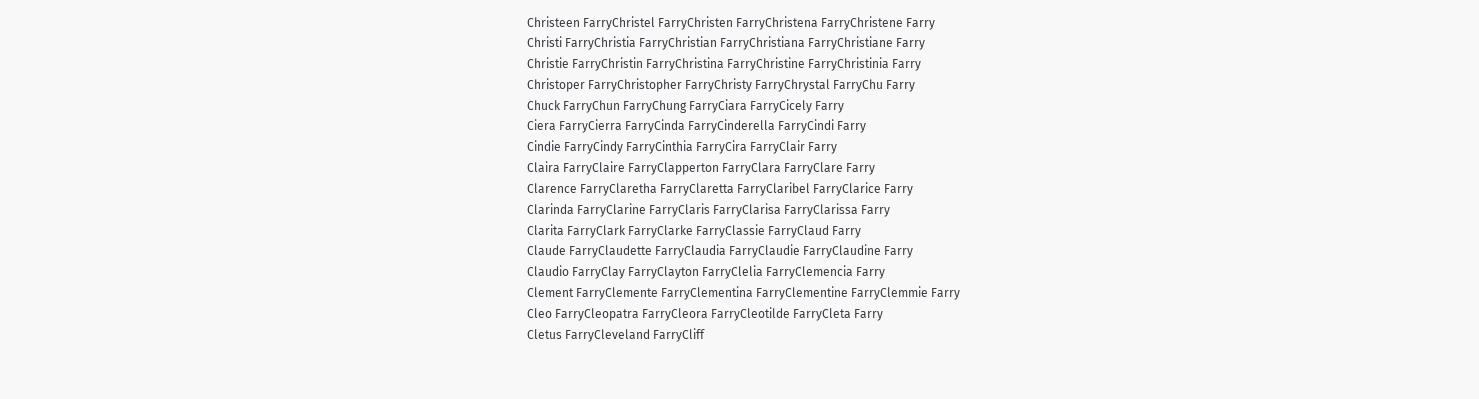Christeen FarryChristel FarryChristen FarryChristena FarryChristene Farry
Christi FarryChristia FarryChristian FarryChristiana FarryChristiane Farry
Christie FarryChristin FarryChristina FarryChristine FarryChristinia Farry
Christoper FarryChristopher FarryChristy FarryChrystal FarryChu Farry
Chuck FarryChun FarryChung FarryCiara FarryCicely Farry
Ciera FarryCierra FarryCinda FarryCinderella FarryCindi Farry
Cindie FarryCindy FarryCinthia FarryCira FarryClair Farry
Claira FarryClaire FarryClapperton FarryClara FarryClare Farry
Clarence FarryClaretha FarryClaretta FarryClaribel FarryClarice Farry
Clarinda FarryClarine FarryClaris FarryClarisa FarryClarissa Farry
Clarita FarryClark FarryClarke FarryClassie FarryClaud Farry
Claude FarryClaudette FarryClaudia FarryClaudie FarryClaudine Farry
Claudio FarryClay FarryClayton FarryClelia FarryClemencia Farry
Clement FarryClemente FarryClementina FarryClementine FarryClemmie Farry
Cleo FarryCleopatra FarryCleora FarryCleotilde FarryCleta Farry
Cletus FarryCleveland FarryCliff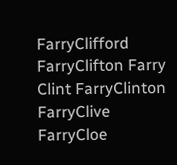FarryClifford FarryClifton Farry
Clint FarryClinton FarryClive FarryCloe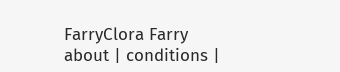FarryClora Farry
about | conditions |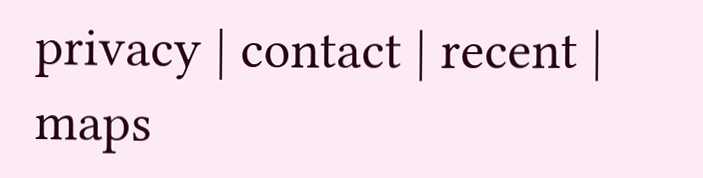privacy | contact | recent | maps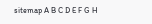sitemap A B C D E F G H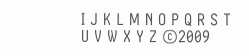I J K L M N O P Q R S T U V W X Y Z ©2009